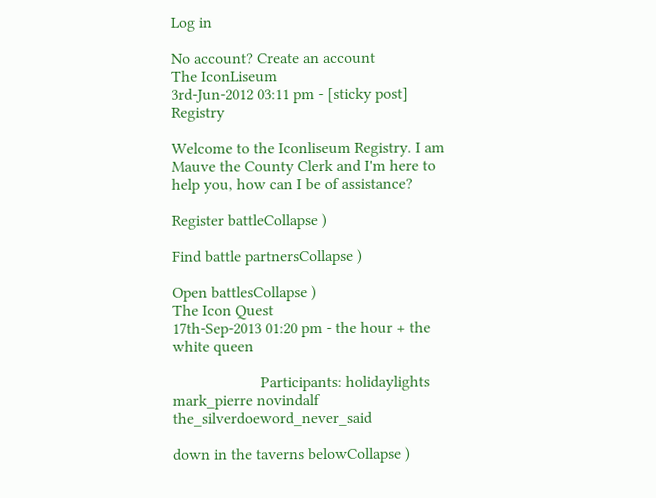Log in

No account? Create an account
The IconLiseum
3rd-Jun-2012 03:11 pm - [sticky post] Registry

Welcome to the Iconliseum Registry. I am Mauve the County Clerk and I'm here to help you, how can I be of assistance?

Register battleCollapse )

Find battle partnersCollapse )

Open battlesCollapse )
The Icon Quest
17th-Sep-2013 01:20 pm - the hour + the white queen

                      Participants: holidaylights mark_pierre novindalf the_silverdoeword_never_said

down in the taverns belowCollapse )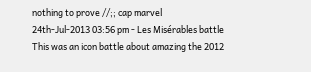nothing to prove //;; cap marvel
24th-Jul-2013 03:56 pm - Les Misérables battle
This was an icon battle about amazing the 2012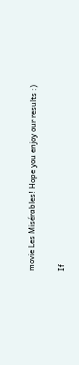movie Les Misérables! Hope you enjoy our results :)

If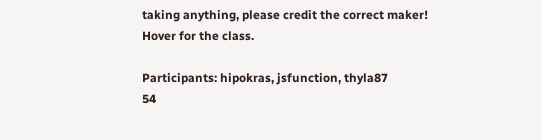taking anything, please credit the correct maker! Hover for the class.

Participants: hipokras, jsfunction, thyla87
54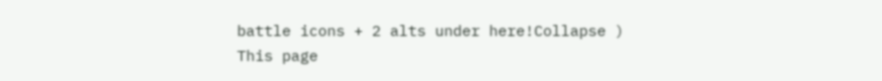battle icons + 2 alts under here!Collapse )
This page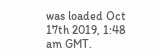was loaded Oct 17th 2019, 1:48 am GMT.